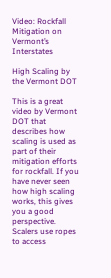Video: Rockfall Mitigation on Vermont’s Interstates

High Scaling by the Vermont DOT

This is a great video by Vermont DOT that describes how scaling is used as part of their mitigation efforts for rockfall. If you have never seen how high scaling works, this gives you a good perspective. Scalers use ropes to access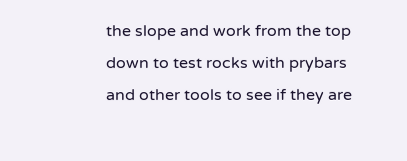the slope and work from the top down to test rocks with prybars and other tools to see if they are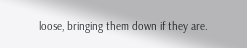loose, bringing them down if they are.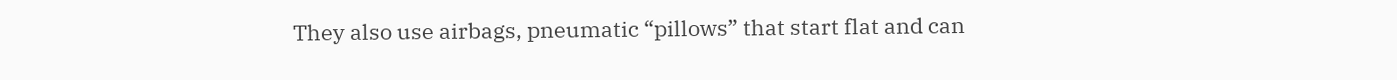They also use airbags, pneumatic “pillows” that start flat and can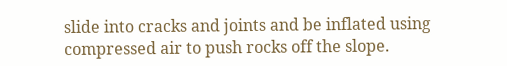slide into cracks and joints and be inflated using compressed air to push rocks off the slope.